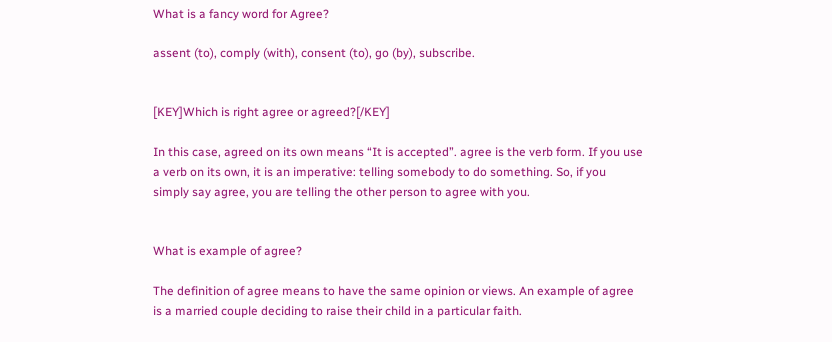What is a fancy word for Agree?

assent (to), comply (with), consent (to), go (by), subscribe.


[KEY]Which is right agree or agreed?[/KEY]

In this case, agreed on its own means “It is accepted”. agree is the verb form. If you use a verb on its own, it is an imperative: telling somebody to do something. So, if you simply say agree, you are telling the other person to agree with you.


What is example of agree?

The definition of agree means to have the same opinion or views. An example of agree is a married couple deciding to raise their child in a particular faith.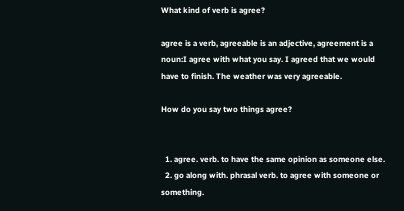What kind of verb is agree?

agree is a verb, agreeable is an adjective, agreement is a noun:I agree with what you say. I agreed that we would have to finish. The weather was very agreeable.

How do you say two things agree?


  1. agree. verb. to have the same opinion as someone else.
  2. go along with. phrasal verb. to agree with someone or something.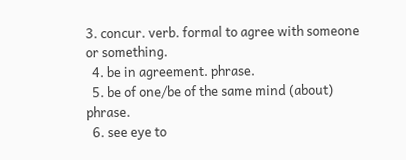3. concur. verb. formal to agree with someone or something.
  4. be in agreement. phrase.
  5. be of one/be of the same mind (about) phrase.
  6. see eye to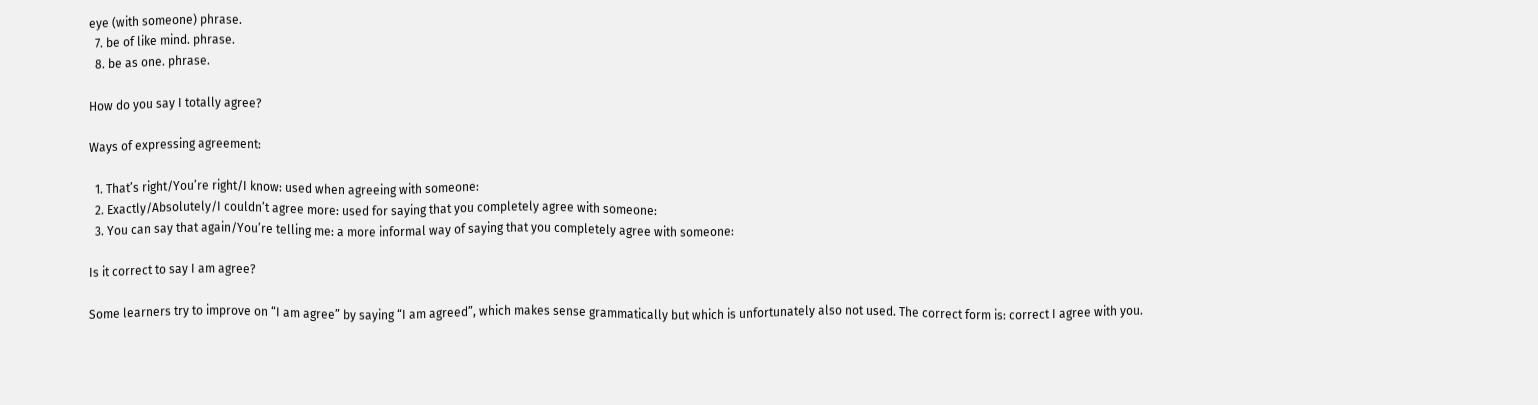eye (with someone) phrase.
  7. be of like mind. phrase.
  8. be as one. phrase.

How do you say I totally agree?

Ways of expressing agreement:

  1. That’s right/You’re right/I know: used when agreeing with someone:
  2. Exactly/Absolutely/I couldn’t agree more: used for saying that you completely agree with someone:
  3. You can say that again/You’re telling me: a more informal way of saying that you completely agree with someone:

Is it correct to say I am agree?

Some learners try to improve on “I am agree” by saying “I am agreed”, which makes sense grammatically but which is unfortunately also not used. The correct form is: correct I agree with you.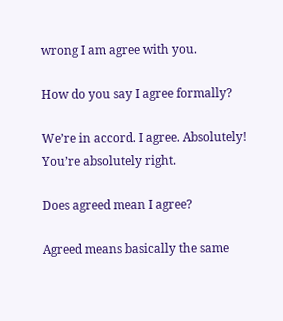wrong I am agree with you.

How do you say I agree formally?

We’re in accord. I agree. Absolutely! You’re absolutely right.

Does agreed mean I agree?

Agreed means basically the same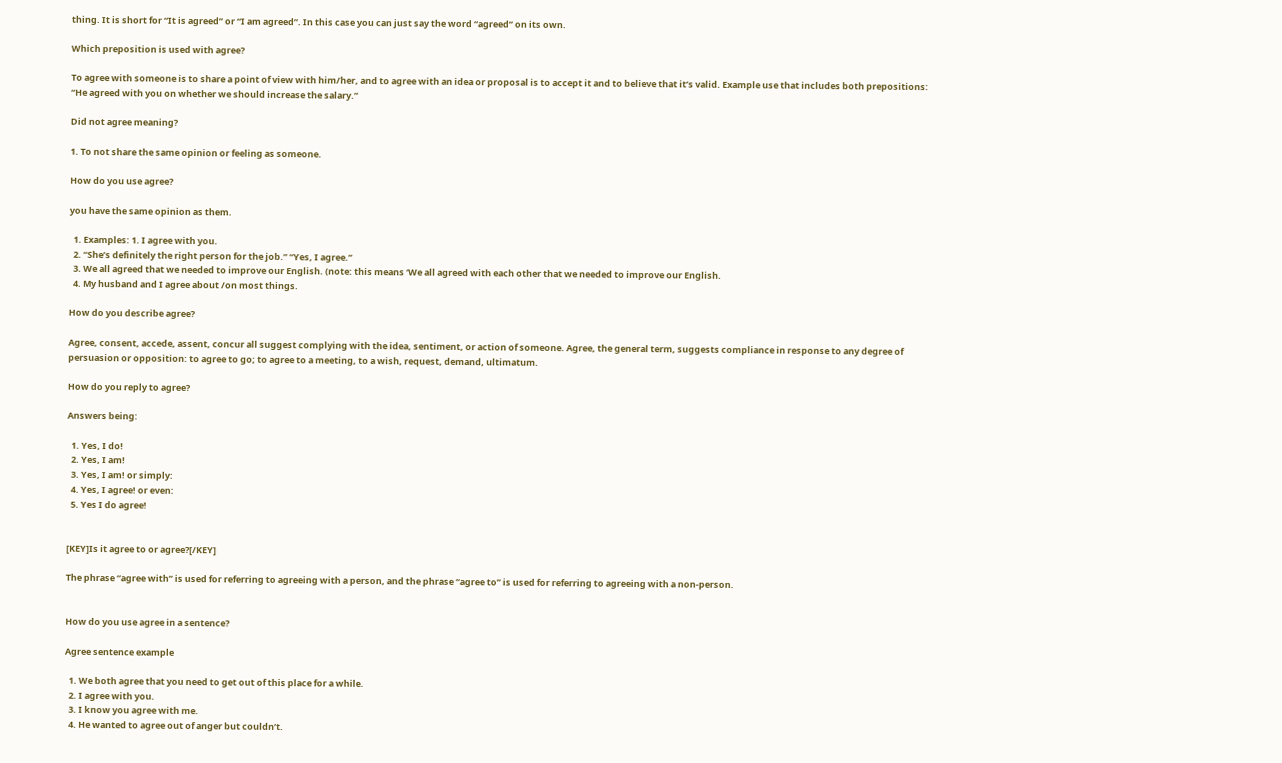thing. It is short for “It is agreed” or “I am agreed”. In this case you can just say the word “agreed” on its own.

Which preposition is used with agree?

To agree with someone is to share a point of view with him/her, and to agree with an idea or proposal is to accept it and to believe that it’s valid. Example use that includes both prepositions: “He agreed with you on whether we should increase the salary.”

Did not agree meaning?

1. To not share the same opinion or feeling as someone.

How do you use agree?

you have the same opinion as them.

  1. Examples: 1. I agree with you.
  2. “She’s definitely the right person for the job.” “Yes, I agree.”
  3. We all agreed that we needed to improve our English. (note: this means ‘We all agreed with each other that we needed to improve our English.
  4. My husband and I agree about /on most things.

How do you describe agree?

Agree, consent, accede, assent, concur all suggest complying with the idea, sentiment, or action of someone. Agree, the general term, suggests compliance in response to any degree of persuasion or opposition: to agree to go; to agree to a meeting, to a wish, request, demand, ultimatum.

How do you reply to agree?

Answers being:

  1. Yes, I do!
  2. Yes, I am!
  3. Yes, I am! or simply:
  4. Yes, I agree! or even:
  5. Yes I do agree!


[KEY]Is it agree to or agree?[/KEY]

The phrase “agree with” is used for referring to agreeing with a person, and the phrase “agree to” is used for referring to agreeing with a non-person.


How do you use agree in a sentence?

Agree sentence example

  1. We both agree that you need to get out of this place for a while.
  2. I agree with you.
  3. I know you agree with me.
  4. He wanted to agree out of anger but couldn’t.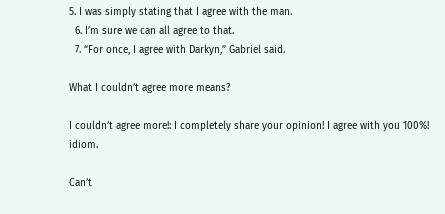5. I was simply stating that I agree with the man.
  6. I’m sure we can all agree to that.
  7. “For once, I agree with Darkyn,” Gabriel said.

What I couldn’t agree more means?

I couldn’t agree more!: I completely share your opinion! I agree with you 100%! idiom.

Can’t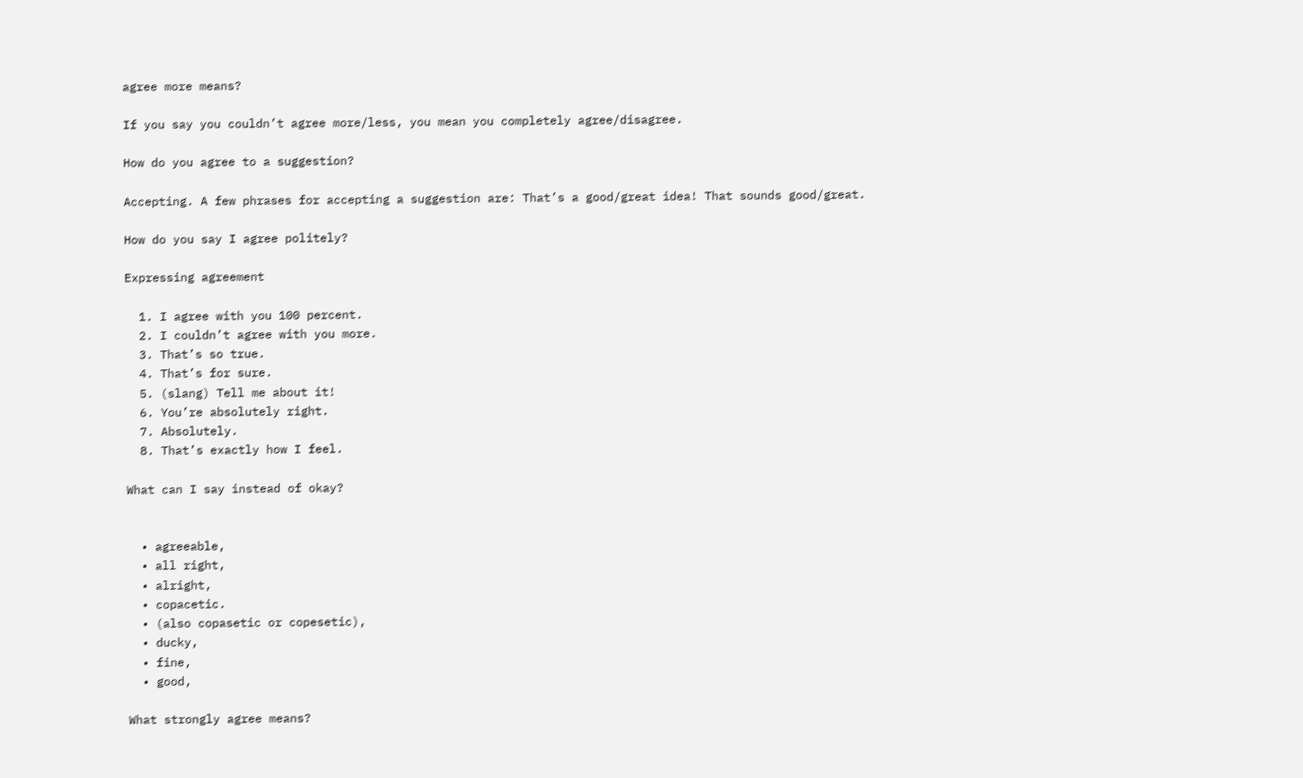agree more means?

If you say you couldn’t agree more/less, you mean you completely agree/disagree.

How do you agree to a suggestion?

Accepting. A few phrases for accepting a suggestion are: That’s a good/great idea! That sounds good/great.

How do you say I agree politely?

Expressing agreement

  1. I agree with you 100 percent.
  2. I couldn’t agree with you more.
  3. That’s so true.
  4. That’s for sure.
  5. (slang) Tell me about it!
  6. You’re absolutely right.
  7. Absolutely.
  8. That’s exactly how I feel.

What can I say instead of okay?


  • agreeable,
  • all right,
  • alright,
  • copacetic.
  • (also copasetic or copesetic),
  • ducky,
  • fine,
  • good,

What strongly agree means?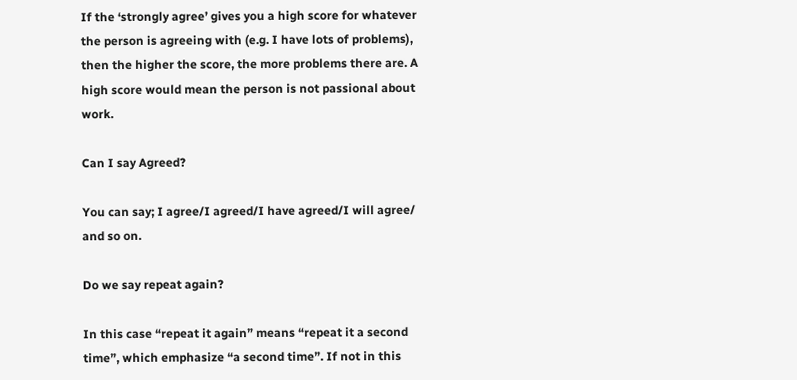If the ‘strongly agree’ gives you a high score for whatever the person is agreeing with (e.g. I have lots of problems), then the higher the score, the more problems there are. A high score would mean the person is not passional about work.

Can I say Agreed?

You can say; I agree/I agreed/I have agreed/I will agree/ and so on.

Do we say repeat again?

In this case “repeat it again” means “repeat it a second time”, which emphasize “a second time”. If not in this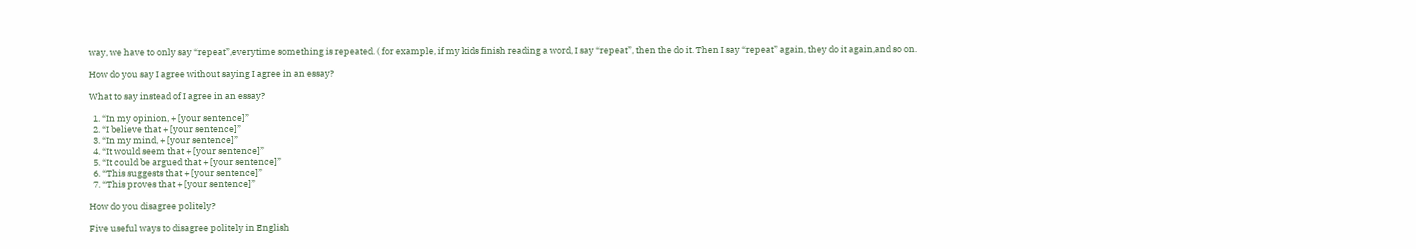way, we have to only say “repeat”,everytime something is repeated. ( for example, if my kids finish reading a word, I say “repeat”, then the do it. Then I say “repeat” again, they do it again,and so on.

How do you say I agree without saying I agree in an essay?

What to say instead of I agree in an essay?

  1. “In my opinion, + [your sentence]”
  2. “I believe that + [your sentence]”
  3. “In my mind, + [your sentence]”
  4. “It would seem that + [your sentence]”
  5. “It could be argued that + [your sentence]”
  6. “This suggests that + [your sentence]”
  7. “This proves that + [your sentence]”

How do you disagree politely?

Five useful ways to disagree politely in English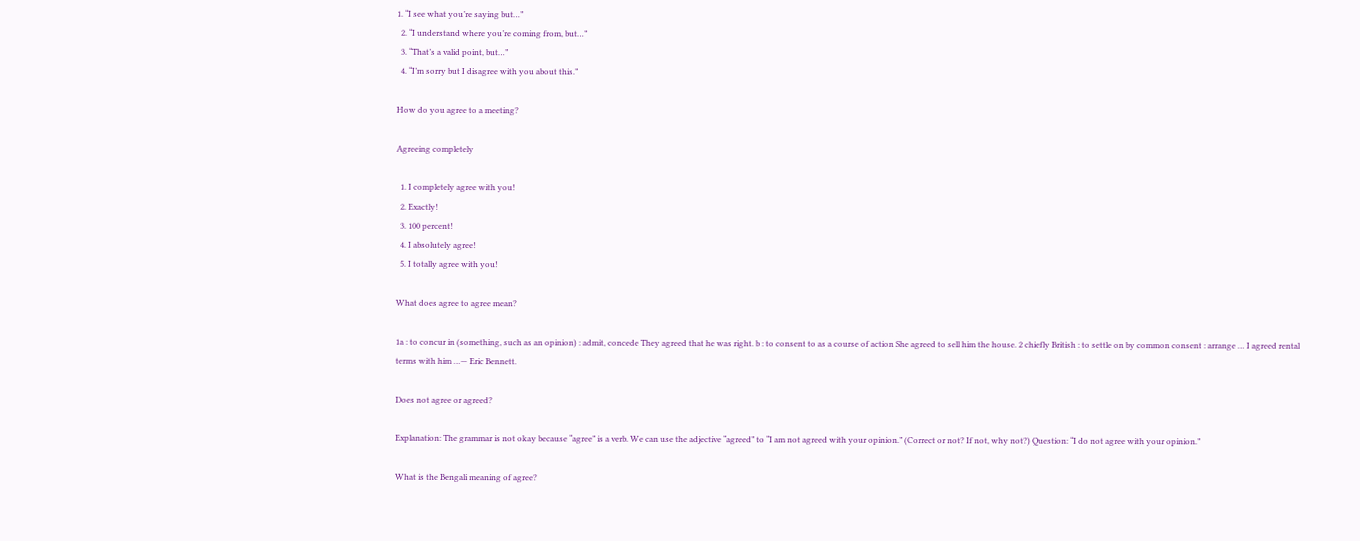1. “I see what you’re saying but…”
  2. “I understand where you’re coming from, but…”
  3. “That’s a valid point, but…”
  4. “I’m sorry but I disagree with you about this.”

How do you agree to a meeting?

Agreeing completely

  1. I completely agree with you!
  2. Exactly!
  3. 100 percent!
  4. I absolutely agree!
  5. I totally agree with you!

What does agree to agree mean?

1a : to concur in (something, such as an opinion) : admit, concede They agreed that he was right. b : to consent to as a course of action She agreed to sell him the house. 2 chiefly British : to settle on by common consent : arrange … I agreed rental terms with him …— Eric Bennett.

Does not agree or agreed?

Explanation: The grammar is not okay because “agree” is a verb. We can use the adjective “agreed” to “I am not agreed with your opinion.” (Correct or not? If not, why not?) Question: “I do not agree with your opinion.”

What is the Bengali meaning of agree?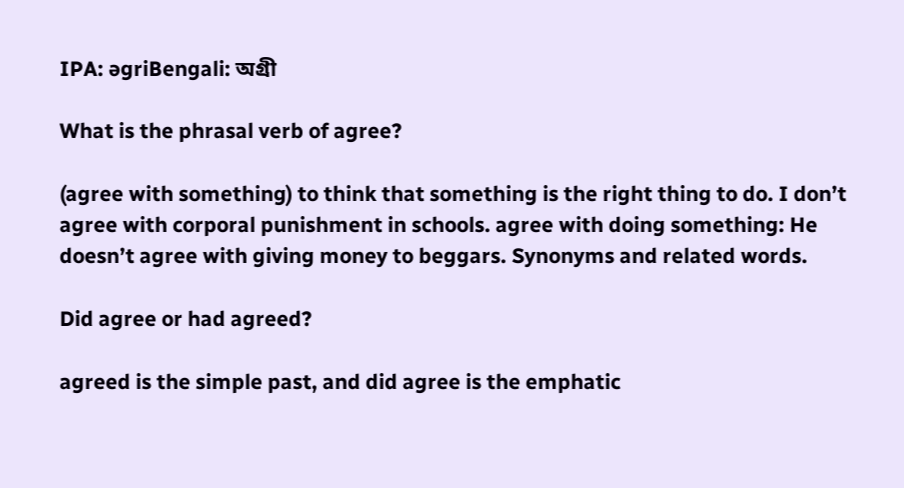IPA: əgriBengali: অগ্রী

What is the phrasal verb of agree?

(agree with something) to think that something is the right thing to do. I don’t agree with corporal punishment in schools. agree with doing something: He doesn’t agree with giving money to beggars. Synonyms and related words.

Did agree or had agreed?

agreed is the simple past, and did agree is the emphatic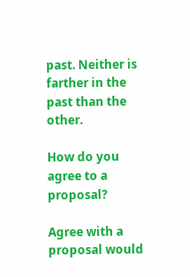past. Neither is farther in the past than the other.

How do you agree to a proposal?

Agree with a proposal would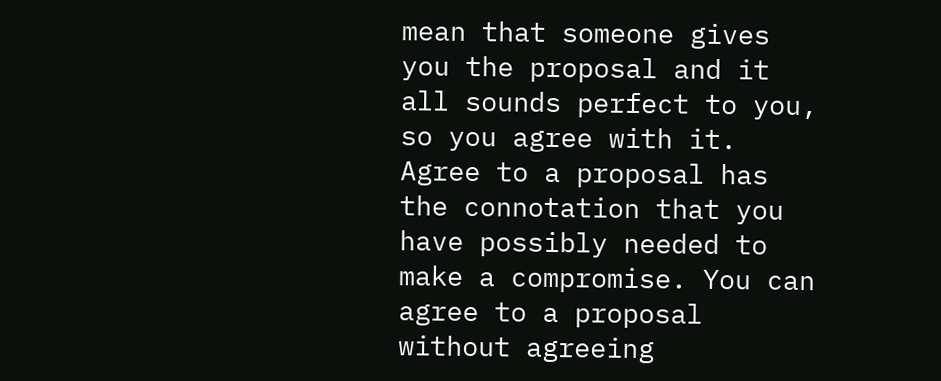mean that someone gives you the proposal and it all sounds perfect to you, so you agree with it. Agree to a proposal has the connotation that you have possibly needed to make a compromise. You can agree to a proposal without agreeing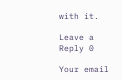with it.

Leave a Reply 0

Your email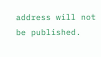address will not be published.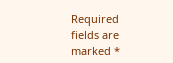Required fields are marked *